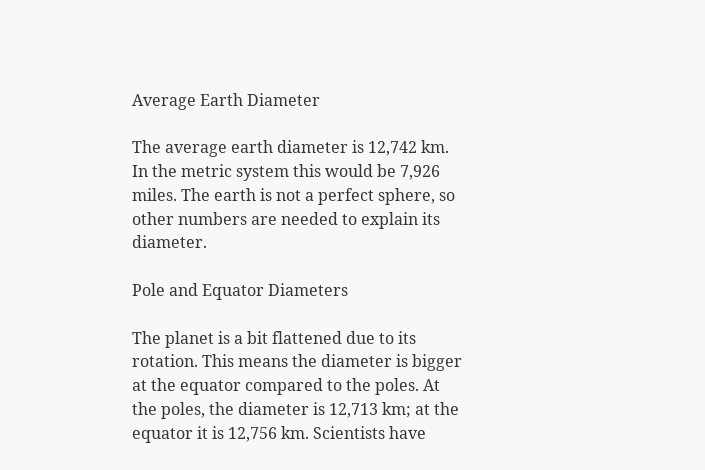Average Earth Diameter

The average earth diameter is 12,742 km. In the metric system this would be 7,926 miles. The earth is not a perfect sphere, so other numbers are needed to explain its diameter.

Pole and Equator Diameters

The planet is a bit flattened due to its rotation. This means the diameter is bigger at the equator compared to the poles. At the poles, the diameter is 12,713 km; at the equator it is 12,756 km. Scientists have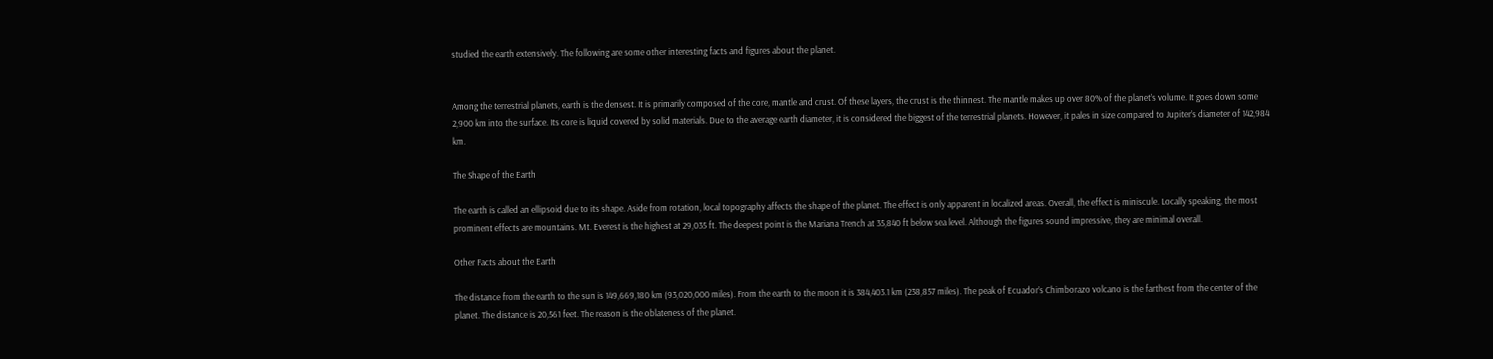studied the earth extensively. The following are some other interesting facts and figures about the planet.


Among the terrestrial planets, earth is the densest. It is primarily composed of the core, mantle and crust. Of these layers, the crust is the thinnest. The mantle makes up over 80% of the planet’s volume. It goes down some 2,900 km into the surface. Its core is liquid covered by solid materials. Due to the average earth diameter, it is considered the biggest of the terrestrial planets. However, it pales in size compared to Jupiter’s diameter of 142,984 km.

The Shape of the Earth

The earth is called an ellipsoid due to its shape. Aside from rotation, local topography affects the shape of the planet. The effect is only apparent in localized areas. Overall, the effect is miniscule. Locally speaking, the most prominent effects are mountains. Mt. Everest is the highest at 29,035 ft. The deepest point is the Mariana Trench at 35,840 ft below sea level. Although the figures sound impressive, they are minimal overall.

Other Facts about the Earth

The distance from the earth to the sun is 149,669,180 km (93,020,000 miles). From the earth to the moon it is 384,403.1 km (238,857 miles). The peak of Ecuador’s Chimborazo volcano is the farthest from the center of the planet. The distance is 20,561 feet. The reason is the oblateness of the planet.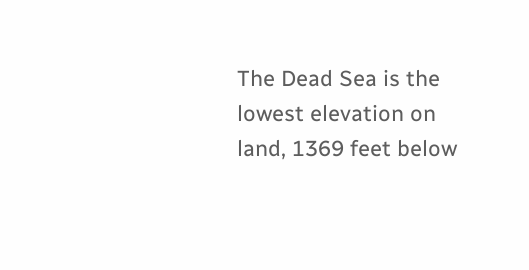The Dead Sea is the lowest elevation on land, 1369 feet below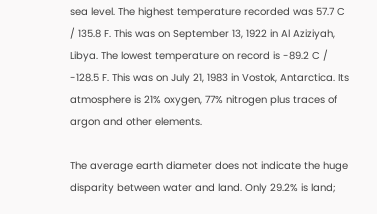sea level. The highest temperature recorded was 57.7 C / 135.8 F. This was on September 13, 1922 in Al Aziziyah, Libya. The lowest temperature on record is -89.2 C / -128.5 F. This was on July 21, 1983 in Vostok, Antarctica. Its atmosphere is 21% oxygen, 77% nitrogen plus traces of argon and other elements.

The average earth diameter does not indicate the huge disparity between water and land. Only 29.2% is land;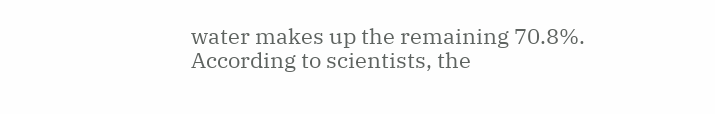water makes up the remaining 70.8%. According to scientists, the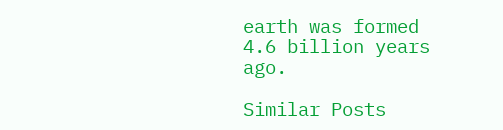earth was formed 4.6 billion years ago.

Similar Posts